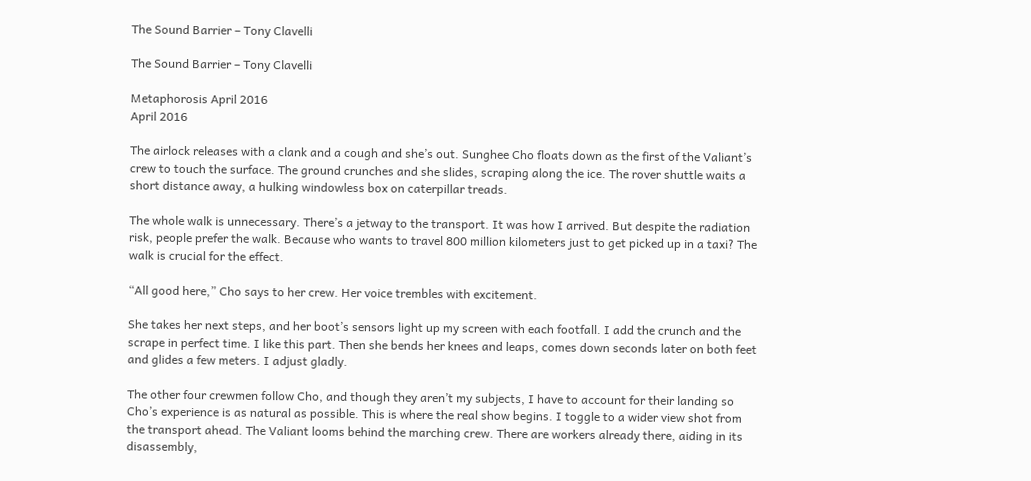The Sound Barrier – Tony Clavelli

The Sound Barrier – Tony Clavelli

Metaphorosis April 2016
April 2016

The airlock releases with a clank and a cough and she’s out. Sunghee Cho floats down as the first of the Valiant’s crew to touch the surface. The ground crunches and she slides, scraping along the ice. The rover shuttle waits a short distance away, a hulking windowless box on caterpillar treads.

The whole walk is unnecessary. There’s a jetway to the transport. It was how I arrived. But despite the radiation risk, people prefer the walk. Because who wants to travel 800 million kilometers just to get picked up in a taxi? The walk is crucial for the effect.

“All good here,” Cho says to her crew. Her voice trembles with excitement.

She takes her next steps, and her boot’s sensors light up my screen with each footfall. I add the crunch and the scrape in perfect time. I like this part. Then she bends her knees and leaps, comes down seconds later on both feet and glides a few meters. I adjust gladly.

The other four crewmen follow Cho, and though they aren’t my subjects, I have to account for their landing so Cho’s experience is as natural as possible. This is where the real show begins. I toggle to a wider view shot from the transport ahead. The Valiant looms behind the marching crew. There are workers already there, aiding in its disassembly,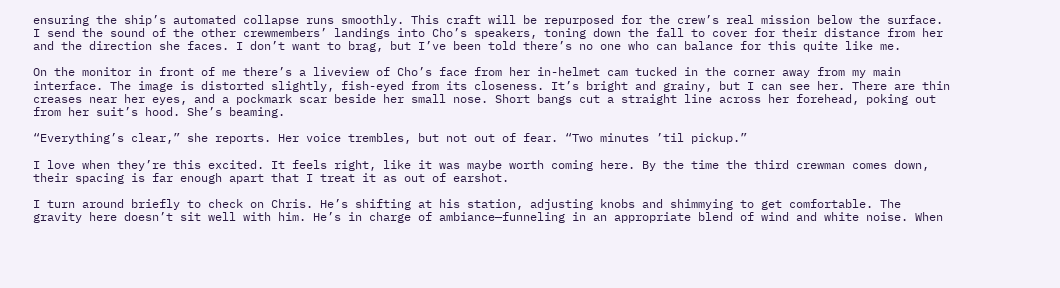ensuring the ship’s automated collapse runs smoothly. This craft will be repurposed for the crew’s real mission below the surface. I send the sound of the other crewmembers’ landings into Cho’s speakers, toning down the fall to cover for their distance from her and the direction she faces. I don’t want to brag, but I’ve been told there’s no one who can balance for this quite like me.

On the monitor in front of me there’s a liveview of Cho’s face from her in-helmet cam tucked in the corner away from my main interface. The image is distorted slightly, fish-eyed from its closeness. It’s bright and grainy, but I can see her. There are thin creases near her eyes, and a pockmark scar beside her small nose. Short bangs cut a straight line across her forehead, poking out from her suit’s hood. She’s beaming.

“Everything’s clear,” she reports. Her voice trembles, but not out of fear. “Two minutes ’til pickup.”

I love when they’re this excited. It feels right, like it was maybe worth coming here. By the time the third crewman comes down, their spacing is far enough apart that I treat it as out of earshot.

I turn around briefly to check on Chris. He’s shifting at his station, adjusting knobs and shimmying to get comfortable. The gravity here doesn’t sit well with him. He’s in charge of ambiance—funneling in an appropriate blend of wind and white noise. When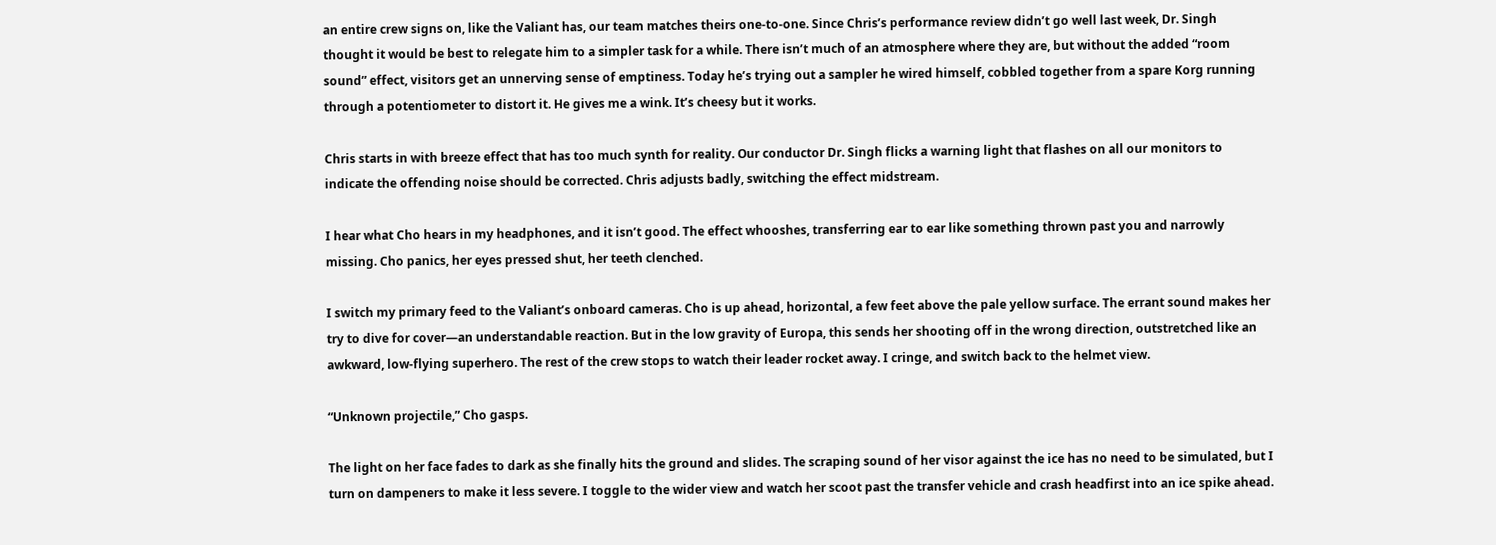an entire crew signs on, like the Valiant has, our team matches theirs one-to-one. Since Chris’s performance review didn’t go well last week, Dr. Singh thought it would be best to relegate him to a simpler task for a while. There isn’t much of an atmosphere where they are, but without the added “room sound” effect, visitors get an unnerving sense of emptiness. Today he’s trying out a sampler he wired himself, cobbled together from a spare Korg running through a potentiometer to distort it. He gives me a wink. It’s cheesy but it works.

Chris starts in with breeze effect that has too much synth for reality. Our conductor Dr. Singh flicks a warning light that flashes on all our monitors to indicate the offending noise should be corrected. Chris adjusts badly, switching the effect midstream.

I hear what Cho hears in my headphones, and it isn’t good. The effect whooshes, transferring ear to ear like something thrown past you and narrowly missing. Cho panics, her eyes pressed shut, her teeth clenched.

I switch my primary feed to the Valiant’s onboard cameras. Cho is up ahead, horizontal, a few feet above the pale yellow surface. The errant sound makes her try to dive for cover—an understandable reaction. But in the low gravity of Europa, this sends her shooting off in the wrong direction, outstretched like an awkward, low-flying superhero. The rest of the crew stops to watch their leader rocket away. I cringe, and switch back to the helmet view.

“Unknown projectile,” Cho gasps.

The light on her face fades to dark as she finally hits the ground and slides. The scraping sound of her visor against the ice has no need to be simulated, but I turn on dampeners to make it less severe. I toggle to the wider view and watch her scoot past the transfer vehicle and crash headfirst into an ice spike ahead.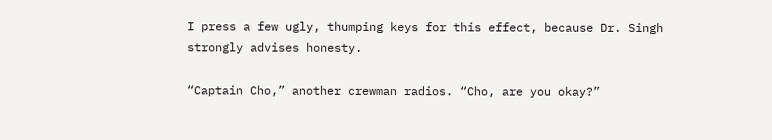I press a few ugly, thumping keys for this effect, because Dr. Singh strongly advises honesty.

“Captain Cho,” another crewman radios. “Cho, are you okay?”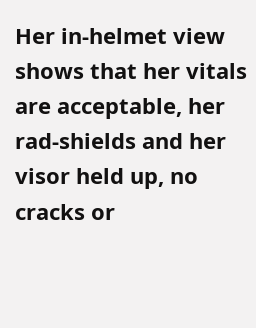Her in-helmet view shows that her vitals are acceptable, her rad-shields and her visor held up, no cracks or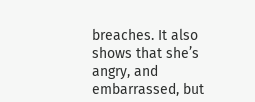breaches. It also shows that she’s angry, and embarrassed, but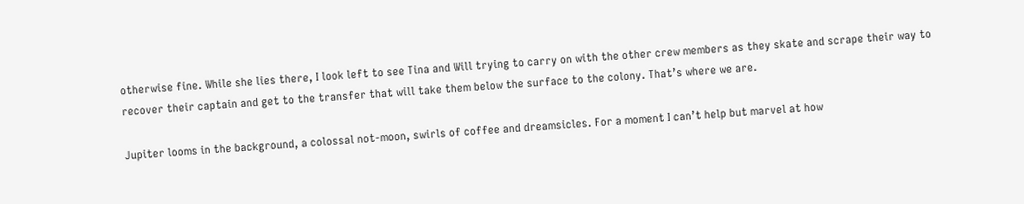otherwise fine. While she lies there, I look left to see Tina and Will trying to carry on with the other crew members as they skate and scrape their way to recover their captain and get to the transfer that will take them below the surface to the colony. That’s where we are.

Jupiter looms in the background, a colossal not-moon, swirls of coffee and dreamsicles. For a moment I can’t help but marvel at how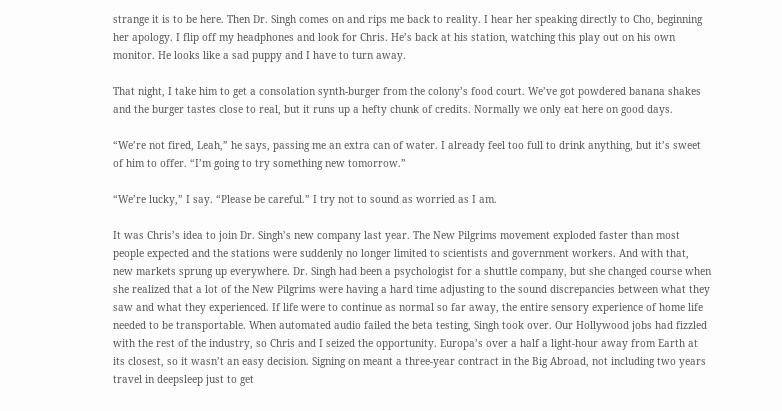strange it is to be here. Then Dr. Singh comes on and rips me back to reality. I hear her speaking directly to Cho, beginning her apology. I flip off my headphones and look for Chris. He’s back at his station, watching this play out on his own monitor. He looks like a sad puppy and I have to turn away.

That night, I take him to get a consolation synth-burger from the colony’s food court. We’ve got powdered banana shakes and the burger tastes close to real, but it runs up a hefty chunk of credits. Normally we only eat here on good days.

“We’re not fired, Leah,” he says, passing me an extra can of water. I already feel too full to drink anything, but it’s sweet of him to offer. “I’m going to try something new tomorrow.”

“We’re lucky,” I say. “Please be careful.” I try not to sound as worried as I am.

It was Chris’s idea to join Dr. Singh’s new company last year. The New Pilgrims movement exploded faster than most people expected and the stations were suddenly no longer limited to scientists and government workers. And with that, new markets sprung up everywhere. Dr. Singh had been a psychologist for a shuttle company, but she changed course when she realized that a lot of the New Pilgrims were having a hard time adjusting to the sound discrepancies between what they saw and what they experienced. If life were to continue as normal so far away, the entire sensory experience of home life needed to be transportable. When automated audio failed the beta testing, Singh took over. Our Hollywood jobs had fizzled with the rest of the industry, so Chris and I seized the opportunity. Europa’s over a half a light-hour away from Earth at its closest, so it wasn’t an easy decision. Signing on meant a three-year contract in the Big Abroad, not including two years travel in deepsleep just to get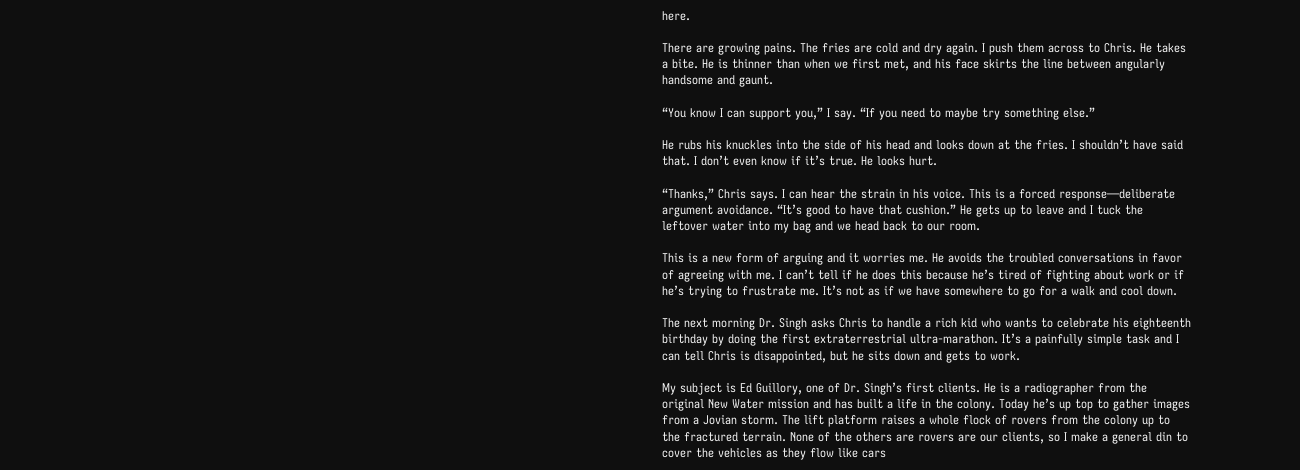here.

There are growing pains. The fries are cold and dry again. I push them across to Chris. He takes a bite. He is thinner than when we first met, and his face skirts the line between angularly handsome and gaunt.

“You know I can support you,” I say. “If you need to maybe try something else.”

He rubs his knuckles into the side of his head and looks down at the fries. I shouldn’t have said that. I don’t even know if it’s true. He looks hurt.

“Thanks,” Chris says. I can hear the strain in his voice. This is a forced response—deliberate argument avoidance. “It’s good to have that cushion.” He gets up to leave and I tuck the leftover water into my bag and we head back to our room.

This is a new form of arguing and it worries me. He avoids the troubled conversations in favor of agreeing with me. I can’t tell if he does this because he’s tired of fighting about work or if he’s trying to frustrate me. It’s not as if we have somewhere to go for a walk and cool down.

The next morning Dr. Singh asks Chris to handle a rich kid who wants to celebrate his eighteenth birthday by doing the first extraterrestrial ultra-marathon. It’s a painfully simple task and I can tell Chris is disappointed, but he sits down and gets to work.

My subject is Ed Guillory, one of Dr. Singh’s first clients. He is a radiographer from the original New Water mission and has built a life in the colony. Today he’s up top to gather images from a Jovian storm. The lift platform raises a whole flock of rovers from the colony up to the fractured terrain. None of the others are rovers are our clients, so I make a general din to cover the vehicles as they flow like cars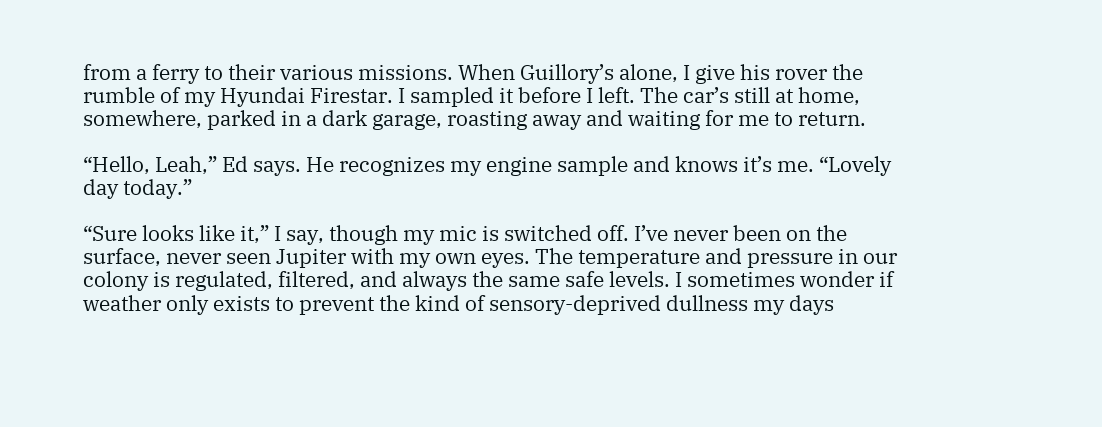from a ferry to their various missions. When Guillory’s alone, I give his rover the rumble of my Hyundai Firestar. I sampled it before I left. The car’s still at home, somewhere, parked in a dark garage, roasting away and waiting for me to return.

“Hello, Leah,” Ed says. He recognizes my engine sample and knows it’s me. “Lovely day today.”

“Sure looks like it,” I say, though my mic is switched off. I’ve never been on the surface, never seen Jupiter with my own eyes. The temperature and pressure in our colony is regulated, filtered, and always the same safe levels. I sometimes wonder if weather only exists to prevent the kind of sensory-deprived dullness my days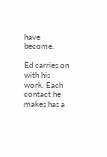have become.

Ed carries on with his work. Each contact he makes has a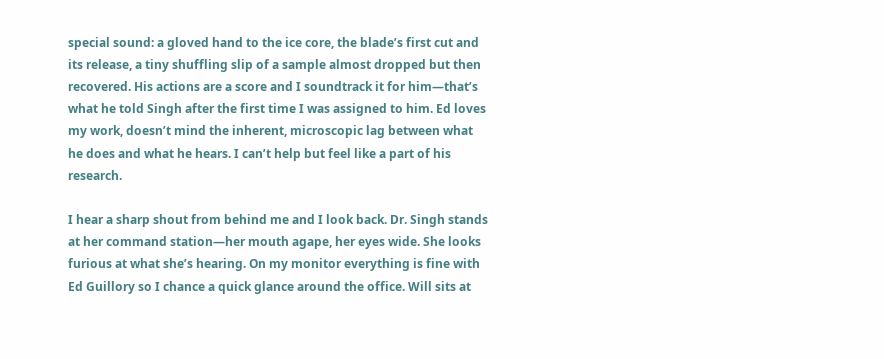special sound: a gloved hand to the ice core, the blade’s first cut and its release, a tiny shuffling slip of a sample almost dropped but then recovered. His actions are a score and I soundtrack it for him—that’s what he told Singh after the first time I was assigned to him. Ed loves my work, doesn’t mind the inherent, microscopic lag between what he does and what he hears. I can’t help but feel like a part of his research.

I hear a sharp shout from behind me and I look back. Dr. Singh stands at her command station—her mouth agape, her eyes wide. She looks furious at what she’s hearing. On my monitor everything is fine with Ed Guillory so I chance a quick glance around the office. Will sits at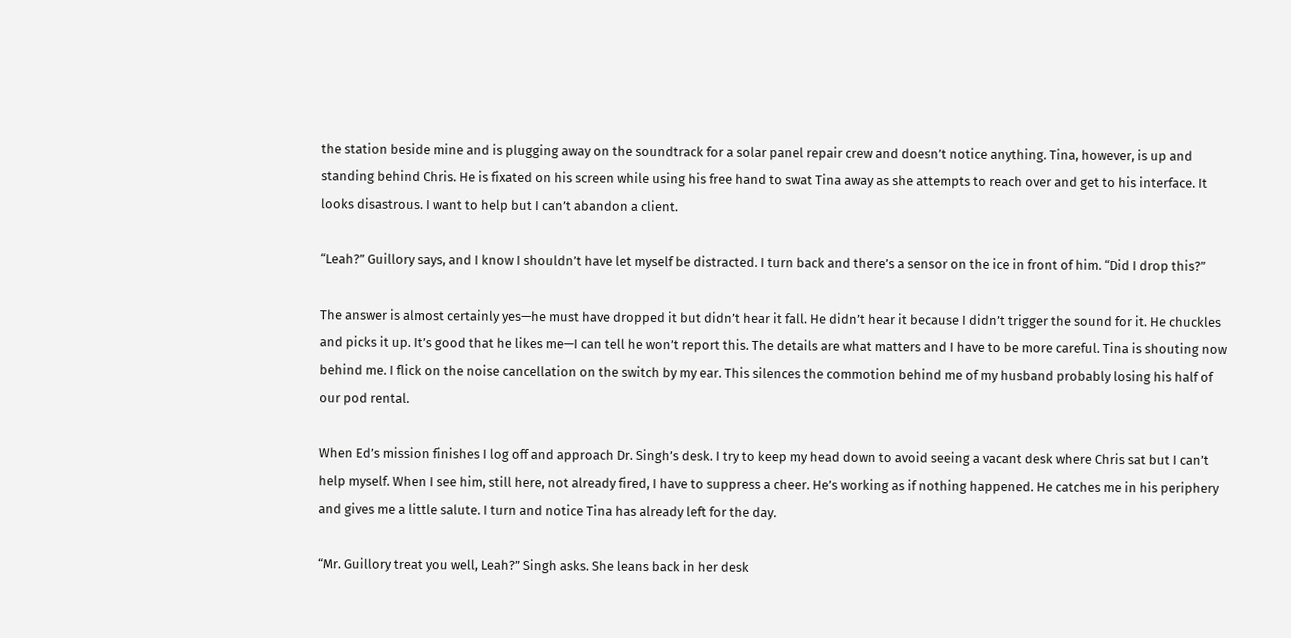the station beside mine and is plugging away on the soundtrack for a solar panel repair crew and doesn’t notice anything. Tina, however, is up and standing behind Chris. He is fixated on his screen while using his free hand to swat Tina away as she attempts to reach over and get to his interface. It looks disastrous. I want to help but I can’t abandon a client.

“Leah?” Guillory says, and I know I shouldn’t have let myself be distracted. I turn back and there’s a sensor on the ice in front of him. “Did I drop this?”

The answer is almost certainly yes—he must have dropped it but didn’t hear it fall. He didn’t hear it because I didn’t trigger the sound for it. He chuckles and picks it up. It’s good that he likes me—I can tell he won’t report this. The details are what matters and I have to be more careful. Tina is shouting now behind me. I flick on the noise cancellation on the switch by my ear. This silences the commotion behind me of my husband probably losing his half of our pod rental.

When Ed’s mission finishes I log off and approach Dr. Singh’s desk. I try to keep my head down to avoid seeing a vacant desk where Chris sat but I can’t help myself. When I see him, still here, not already fired, I have to suppress a cheer. He’s working as if nothing happened. He catches me in his periphery and gives me a little salute. I turn and notice Tina has already left for the day.

“Mr. Guillory treat you well, Leah?” Singh asks. She leans back in her desk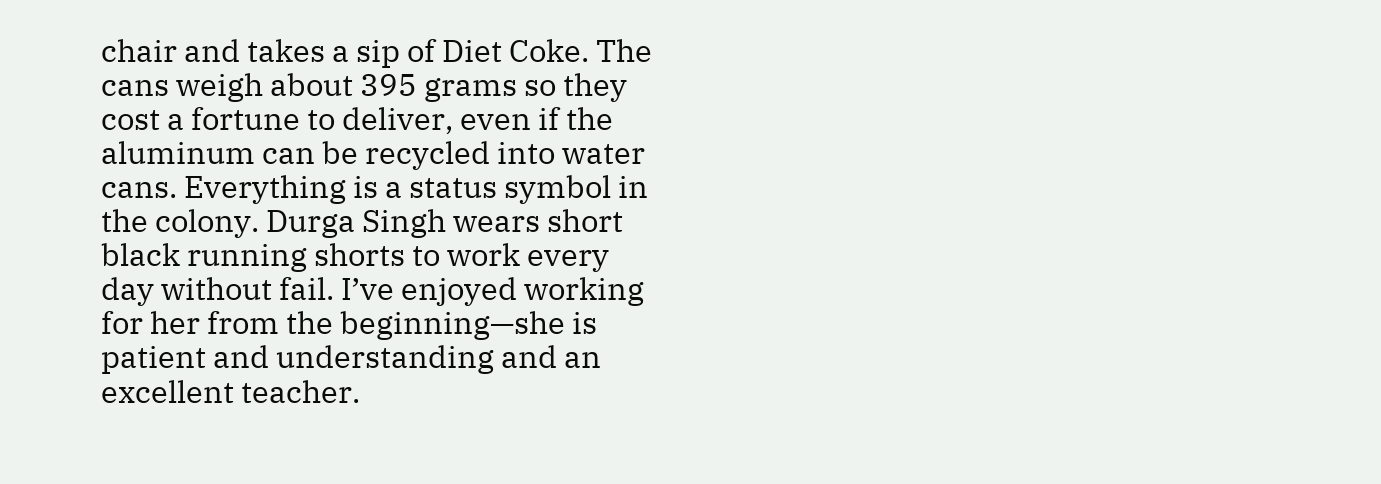chair and takes a sip of Diet Coke. The cans weigh about 395 grams so they cost a fortune to deliver, even if the aluminum can be recycled into water cans. Everything is a status symbol in the colony. Durga Singh wears short black running shorts to work every day without fail. I’ve enjoyed working for her from the beginning—she is patient and understanding and an excellent teacher.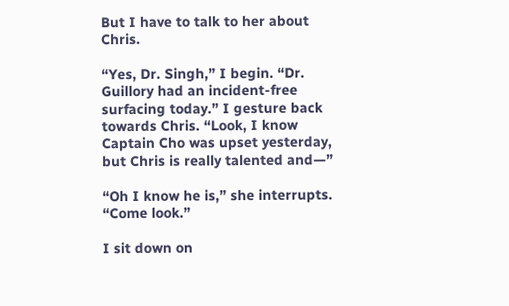But I have to talk to her about Chris.

“Yes, Dr. Singh,” I begin. “Dr. Guillory had an incident-free surfacing today.” I gesture back towards Chris. “Look, I know Captain Cho was upset yesterday, but Chris is really talented and—”

“Oh I know he is,” she interrupts. “Come look.”

I sit down on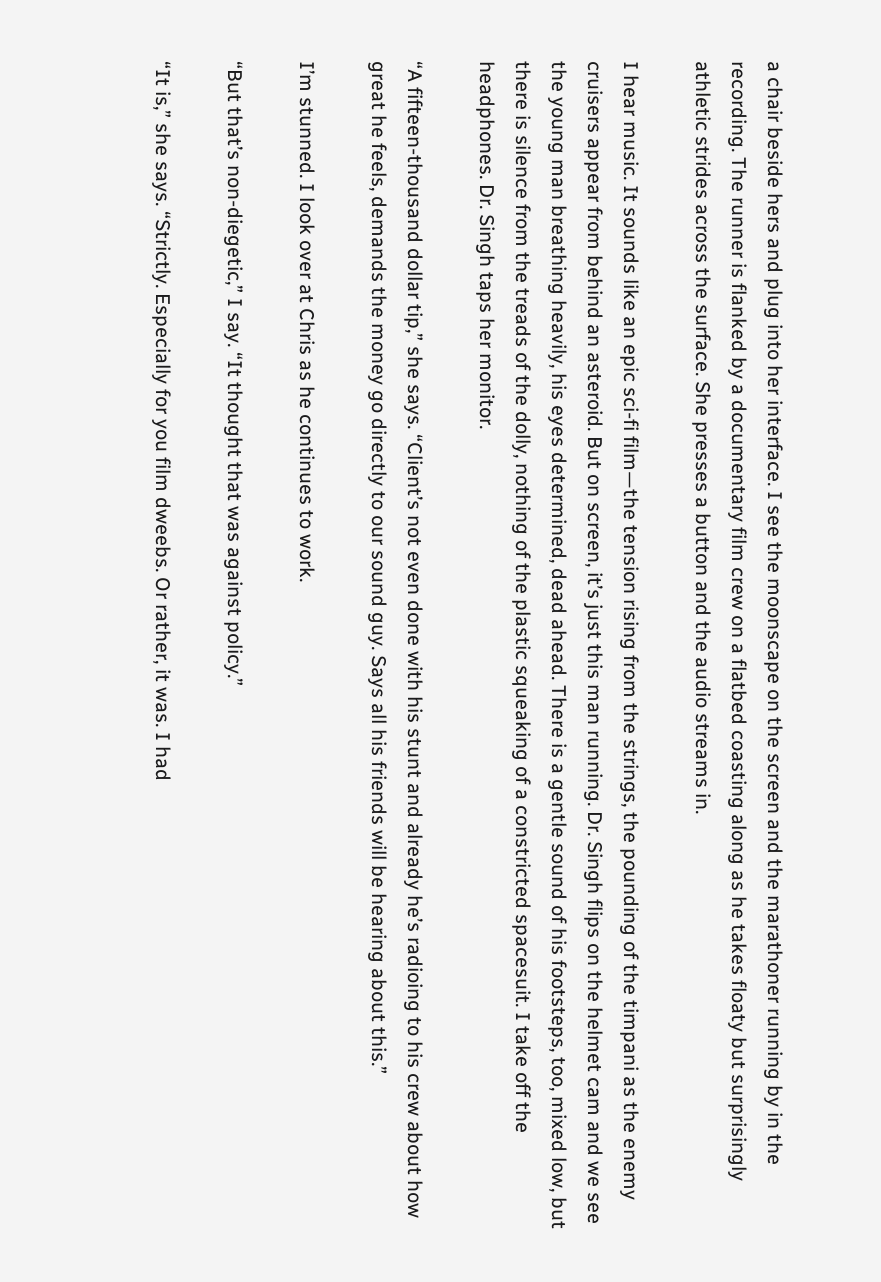a chair beside hers and plug into her interface. I see the moonscape on the screen and the marathoner running by in the recording. The runner is flanked by a documentary film crew on a flatbed coasting along as he takes floaty but surprisingly athletic strides across the surface. She presses a button and the audio streams in.

I hear music. It sounds like an epic sci-fi film—the tension rising from the strings, the pounding of the timpani as the enemy cruisers appear from behind an asteroid. But on screen, it’s just this man running. Dr. Singh flips on the helmet cam and we see the young man breathing heavily, his eyes determined, dead ahead. There is a gentle sound of his footsteps, too, mixed low, but there is silence from the treads of the dolly, nothing of the plastic squeaking of a constricted spacesuit. I take off the headphones. Dr. Singh taps her monitor.

“A fifteen-thousand dollar tip,” she says. “Client’s not even done with his stunt and already he’s radioing to his crew about how great he feels, demands the money go directly to our sound guy. Says all his friends will be hearing about this.”

I’m stunned. I look over at Chris as he continues to work.

“But that’s non-diegetic,” I say. “It thought that was against policy.”

“It is,” she says. “Strictly. Especially for you film dweebs. Or rather, it was. I had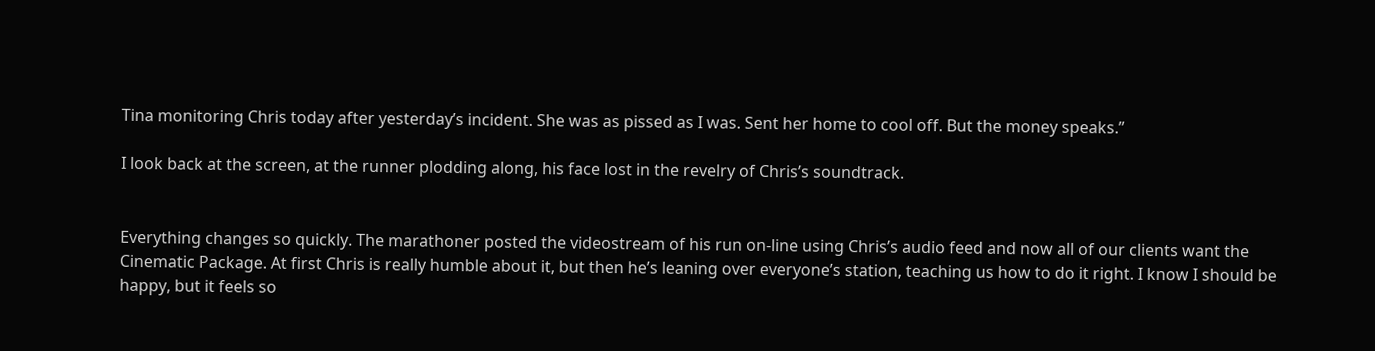Tina monitoring Chris today after yesterday’s incident. She was as pissed as I was. Sent her home to cool off. But the money speaks.”

I look back at the screen, at the runner plodding along, his face lost in the revelry of Chris’s soundtrack.


Everything changes so quickly. The marathoner posted the videostream of his run on-line using Chris’s audio feed and now all of our clients want the Cinematic Package. At first Chris is really humble about it, but then he’s leaning over everyone’s station, teaching us how to do it right. I know I should be happy, but it feels so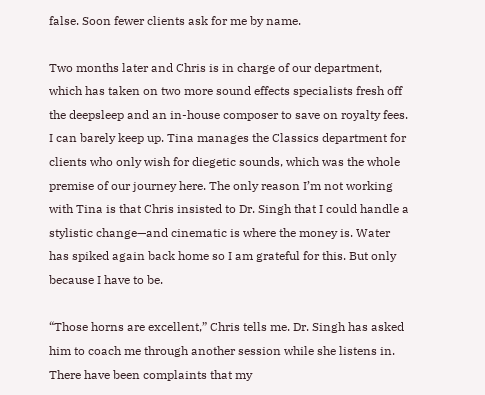false. Soon fewer clients ask for me by name.

Two months later and Chris is in charge of our department, which has taken on two more sound effects specialists fresh off the deepsleep and an in-house composer to save on royalty fees. I can barely keep up. Tina manages the Classics department for clients who only wish for diegetic sounds, which was the whole premise of our journey here. The only reason I’m not working with Tina is that Chris insisted to Dr. Singh that I could handle a stylistic change—and cinematic is where the money is. Water has spiked again back home so I am grateful for this. But only because I have to be.

“Those horns are excellent,” Chris tells me. Dr. Singh has asked him to coach me through another session while she listens in. There have been complaints that my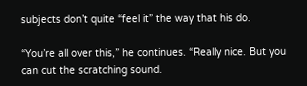subjects don’t quite “feel it” the way that his do.

“You’re all over this,” he continues. “Really nice. But you can cut the scratching sound.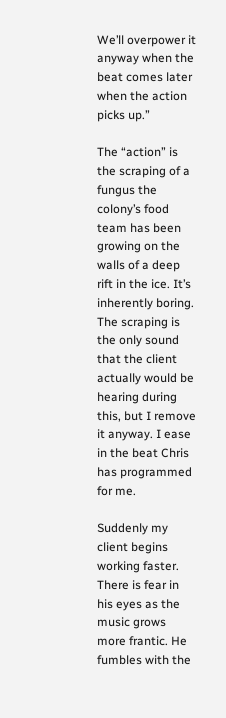We’ll overpower it anyway when the beat comes later when the action picks up.”

The “action” is the scraping of a fungus the colony’s food team has been growing on the walls of a deep rift in the ice. It’s inherently boring. The scraping is the only sound that the client actually would be hearing during this, but I remove it anyway. I ease in the beat Chris has programmed for me.

Suddenly my client begins working faster. There is fear in his eyes as the music grows more frantic. He fumbles with the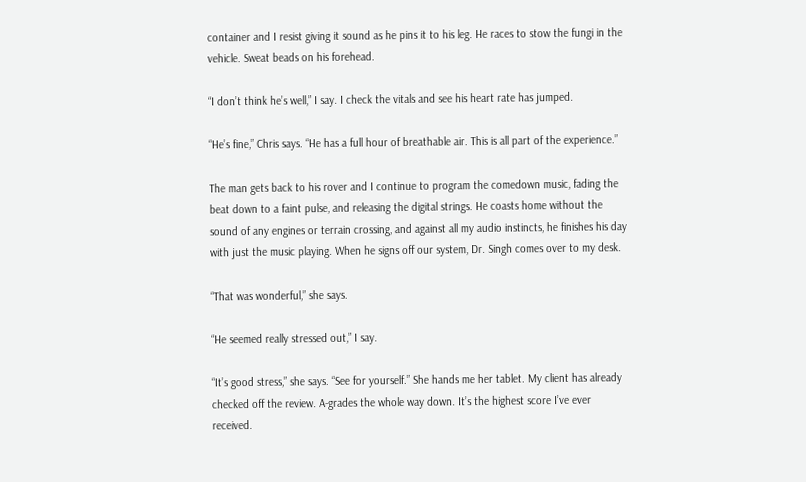container and I resist giving it sound as he pins it to his leg. He races to stow the fungi in the vehicle. Sweat beads on his forehead.

“I don’t think he’s well,” I say. I check the vitals and see his heart rate has jumped.

“He’s fine,” Chris says. “He has a full hour of breathable air. This is all part of the experience.”

The man gets back to his rover and I continue to program the comedown music, fading the beat down to a faint pulse, and releasing the digital strings. He coasts home without the sound of any engines or terrain crossing, and against all my audio instincts, he finishes his day with just the music playing. When he signs off our system, Dr. Singh comes over to my desk.

“That was wonderful,” she says.

“He seemed really stressed out,” I say.

“It’s good stress,” she says. “See for yourself.” She hands me her tablet. My client has already checked off the review. A-grades the whole way down. It’s the highest score I’ve ever received.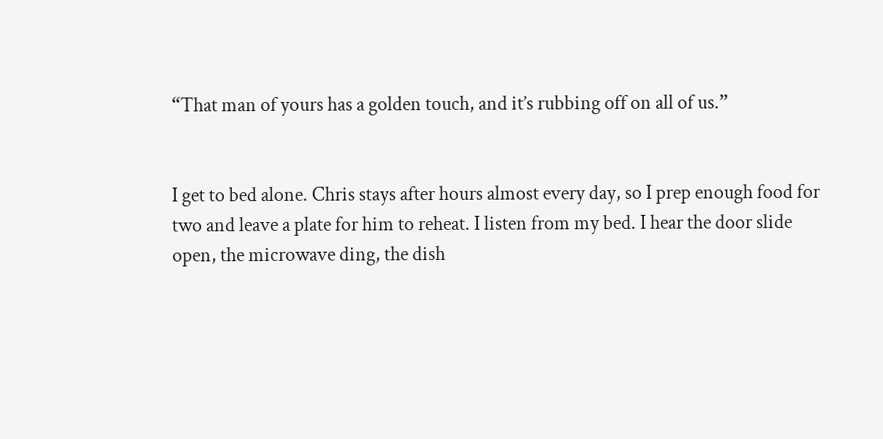“That man of yours has a golden touch, and it’s rubbing off on all of us.”


I get to bed alone. Chris stays after hours almost every day, so I prep enough food for two and leave a plate for him to reheat. I listen from my bed. I hear the door slide open, the microwave ding, the dish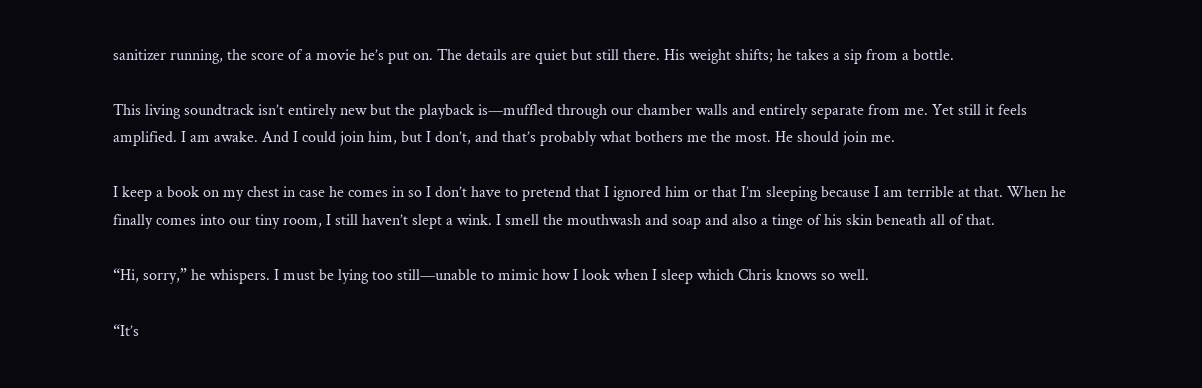sanitizer running, the score of a movie he’s put on. The details are quiet but still there. His weight shifts; he takes a sip from a bottle.

This living soundtrack isn’t entirely new but the playback is—muffled through our chamber walls and entirely separate from me. Yet still it feels amplified. I am awake. And I could join him, but I don’t, and that’s probably what bothers me the most. He should join me.

I keep a book on my chest in case he comes in so I don’t have to pretend that I ignored him or that I’m sleeping because I am terrible at that. When he finally comes into our tiny room, I still haven’t slept a wink. I smell the mouthwash and soap and also a tinge of his skin beneath all of that.

“Hi, sorry,” he whispers. I must be lying too still—unable to mimic how I look when I sleep which Chris knows so well.

“It’s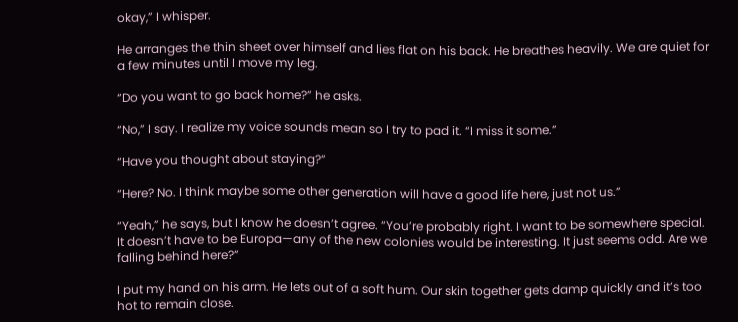okay,” I whisper.

He arranges the thin sheet over himself and lies flat on his back. He breathes heavily. We are quiet for a few minutes until I move my leg.

“Do you want to go back home?” he asks.

“No,” I say. I realize my voice sounds mean so I try to pad it. “I miss it some.”

“Have you thought about staying?”

“Here? No. I think maybe some other generation will have a good life here, just not us.”

“Yeah,” he says, but I know he doesn’t agree. “You’re probably right. I want to be somewhere special. It doesn’t have to be Europa—any of the new colonies would be interesting. It just seems odd. Are we falling behind here?”

I put my hand on his arm. He lets out of a soft hum. Our skin together gets damp quickly and it’s too hot to remain close.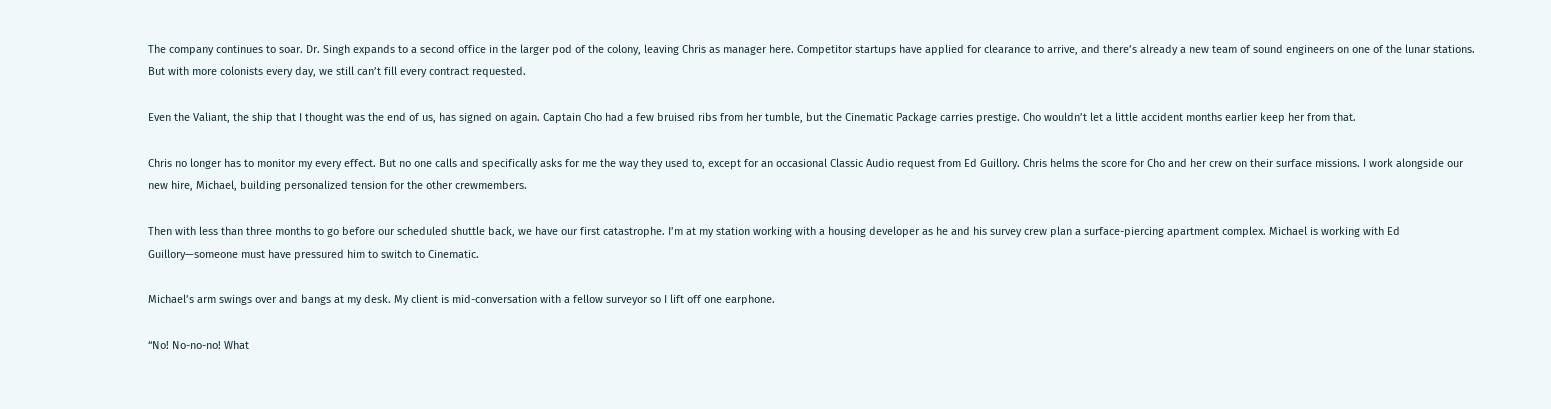The company continues to soar. Dr. Singh expands to a second office in the larger pod of the colony, leaving Chris as manager here. Competitor startups have applied for clearance to arrive, and there’s already a new team of sound engineers on one of the lunar stations. But with more colonists every day, we still can’t fill every contract requested.

Even the Valiant, the ship that I thought was the end of us, has signed on again. Captain Cho had a few bruised ribs from her tumble, but the Cinematic Package carries prestige. Cho wouldn’t let a little accident months earlier keep her from that.

Chris no longer has to monitor my every effect. But no one calls and specifically asks for me the way they used to, except for an occasional Classic Audio request from Ed Guillory. Chris helms the score for Cho and her crew on their surface missions. I work alongside our new hire, Michael, building personalized tension for the other crewmembers.

Then with less than three months to go before our scheduled shuttle back, we have our first catastrophe. I’m at my station working with a housing developer as he and his survey crew plan a surface-piercing apartment complex. Michael is working with Ed Guillory—someone must have pressured him to switch to Cinematic.

Michael’s arm swings over and bangs at my desk. My client is mid-conversation with a fellow surveyor so I lift off one earphone.

“No! No-no-no! What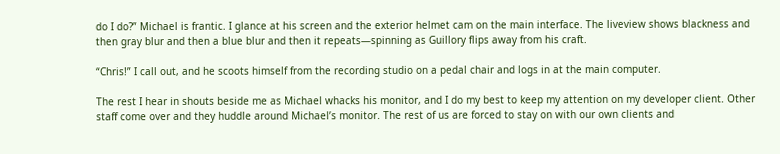do I do?” Michael is frantic. I glance at his screen and the exterior helmet cam on the main interface. The liveview shows blackness and then gray blur and then a blue blur and then it repeats—spinning as Guillory flips away from his craft.

“Chris!” I call out, and he scoots himself from the recording studio on a pedal chair and logs in at the main computer.

The rest I hear in shouts beside me as Michael whacks his monitor, and I do my best to keep my attention on my developer client. Other staff come over and they huddle around Michael’s monitor. The rest of us are forced to stay on with our own clients and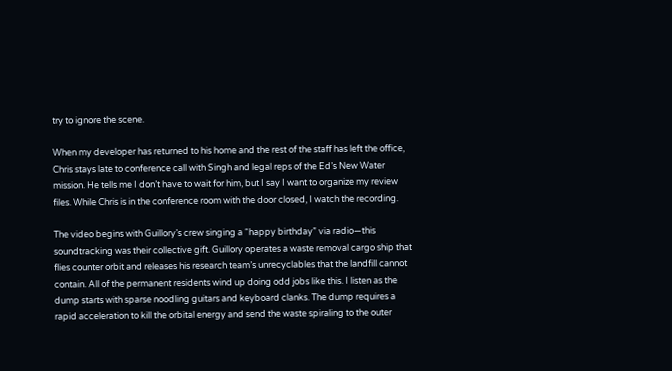try to ignore the scene.

When my developer has returned to his home and the rest of the staff has left the office, Chris stays late to conference call with Singh and legal reps of the Ed’s New Water mission. He tells me I don’t have to wait for him, but I say I want to organize my review files. While Chris is in the conference room with the door closed, I watch the recording.

The video begins with Guillory’s crew singing a “happy birthday” via radio—this soundtracking was their collective gift. Guillory operates a waste removal cargo ship that flies counter orbit and releases his research team’s unrecyclables that the landfill cannot contain. All of the permanent residents wind up doing odd jobs like this. I listen as the dump starts with sparse noodling guitars and keyboard clanks. The dump requires a rapid acceleration to kill the orbital energy and send the waste spiraling to the outer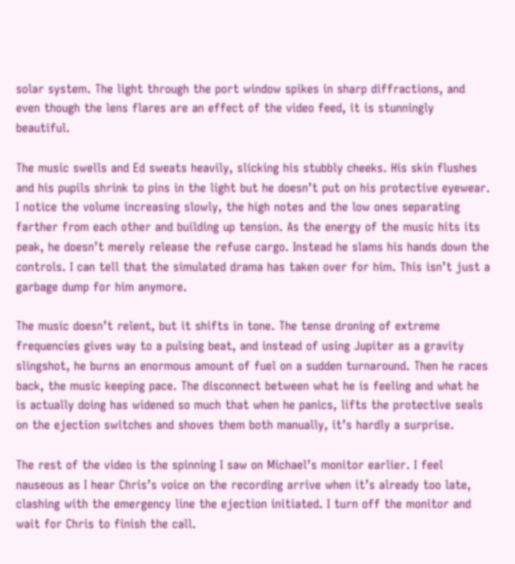solar system. The light through the port window spikes in sharp diffractions, and even though the lens flares are an effect of the video feed, it is stunningly beautiful.

The music swells and Ed sweats heavily, slicking his stubbly cheeks. His skin flushes and his pupils shrink to pins in the light but he doesn’t put on his protective eyewear. I notice the volume increasing slowly, the high notes and the low ones separating farther from each other and building up tension. As the energy of the music hits its peak, he doesn’t merely release the refuse cargo. Instead he slams his hands down the controls. I can tell that the simulated drama has taken over for him. This isn’t just a garbage dump for him anymore.

The music doesn’t relent, but it shifts in tone. The tense droning of extreme frequencies gives way to a pulsing beat, and instead of using Jupiter as a gravity slingshot, he burns an enormous amount of fuel on a sudden turnaround. Then he races back, the music keeping pace. The disconnect between what he is feeling and what he is actually doing has widened so much that when he panics, lifts the protective seals on the ejection switches and shoves them both manually, it’s hardly a surprise.

The rest of the video is the spinning I saw on Michael’s monitor earlier. I feel nauseous as I hear Chris’s voice on the recording arrive when it’s already too late, clashing with the emergency line the ejection initiated. I turn off the monitor and wait for Chris to finish the call.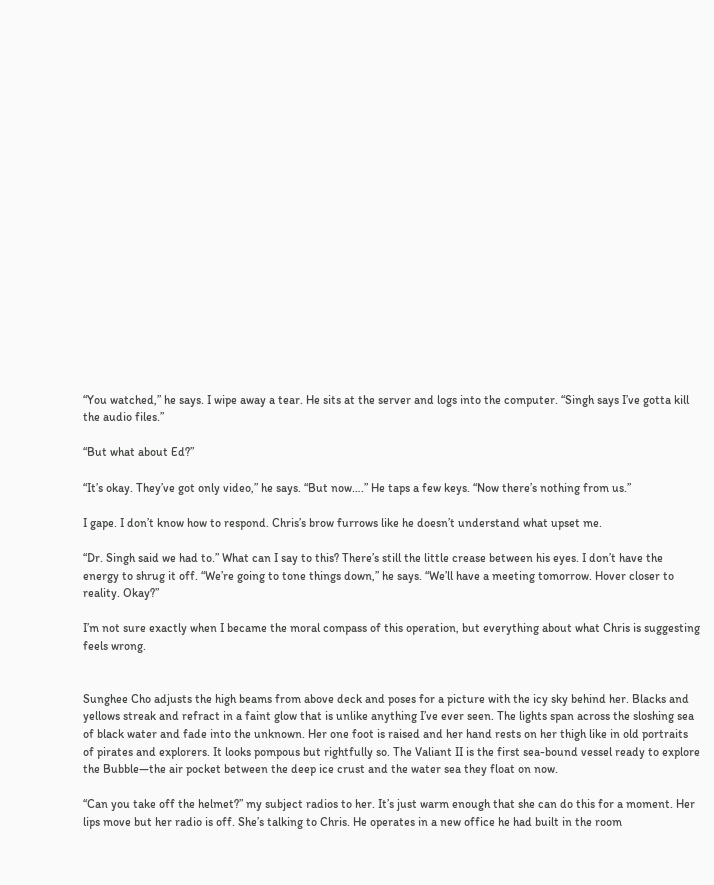“You watched,” he says. I wipe away a tear. He sits at the server and logs into the computer. “Singh says I’ve gotta kill the audio files.”

“But what about Ed?”

“It’s okay. They’ve got only video,” he says. “But now….” He taps a few keys. “Now there’s nothing from us.”

I gape. I don’t know how to respond. Chris’s brow furrows like he doesn’t understand what upset me.

“Dr. Singh said we had to.” What can I say to this? There’s still the little crease between his eyes. I don’t have the energy to shrug it off. “We’re going to tone things down,” he says. “We’ll have a meeting tomorrow. Hover closer to reality. Okay?”

I’m not sure exactly when I became the moral compass of this operation, but everything about what Chris is suggesting feels wrong.


Sunghee Cho adjusts the high beams from above deck and poses for a picture with the icy sky behind her. Blacks and yellows streak and refract in a faint glow that is unlike anything I’ve ever seen. The lights span across the sloshing sea of black water and fade into the unknown. Her one foot is raised and her hand rests on her thigh like in old portraits of pirates and explorers. It looks pompous but rightfully so. The Valiant II is the first sea-bound vessel ready to explore the Bubble—the air pocket between the deep ice crust and the water sea they float on now.

“Can you take off the helmet?” my subject radios to her. It’s just warm enough that she can do this for a moment. Her lips move but her radio is off. She’s talking to Chris. He operates in a new office he had built in the room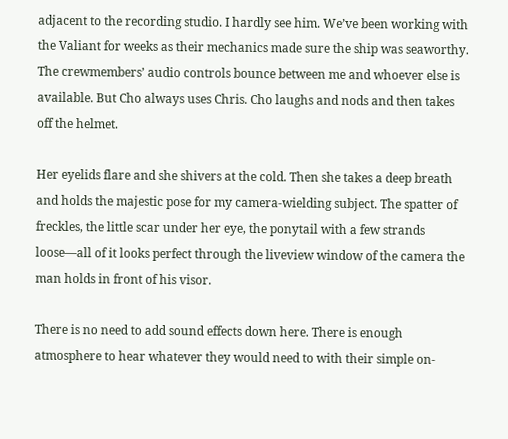adjacent to the recording studio. I hardly see him. We’ve been working with the Valiant for weeks as their mechanics made sure the ship was seaworthy. The crewmembers’ audio controls bounce between me and whoever else is available. But Cho always uses Chris. Cho laughs and nods and then takes off the helmet.

Her eyelids flare and she shivers at the cold. Then she takes a deep breath and holds the majestic pose for my camera-wielding subject. The spatter of freckles, the little scar under her eye, the ponytail with a few strands loose—all of it looks perfect through the liveview window of the camera the man holds in front of his visor.

There is no need to add sound effects down here. There is enough atmosphere to hear whatever they would need to with their simple on-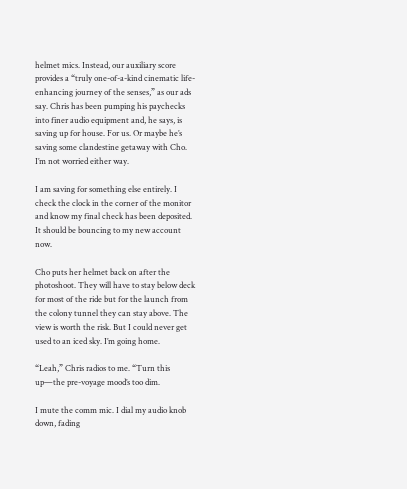helmet mics. Instead, our auxiliary score provides a “truly one-of-a-kind cinematic life-enhancing journey of the senses,” as our ads say. Chris has been pumping his paychecks into finer audio equipment and, he says, is saving up for house. For us. Or maybe he’s saving some clandestine getaway with Cho. I’m not worried either way.

I am saving for something else entirely. I check the clock in the corner of the monitor and know my final check has been deposited. It should be bouncing to my new account now.

Cho puts her helmet back on after the photoshoot. They will have to stay below deck for most of the ride but for the launch from the colony tunnel they can stay above. The view is worth the risk. But I could never get used to an iced sky. I’m going home.

“Leah,” Chris radios to me. “Turn this up—the pre-voyage mood’s too dim.

I mute the comm mic. I dial my audio knob down, fading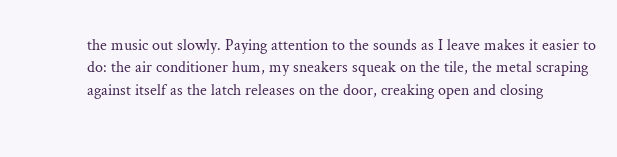the music out slowly. Paying attention to the sounds as I leave makes it easier to do: the air conditioner hum, my sneakers squeak on the tile, the metal scraping against itself as the latch releases on the door, creaking open and closing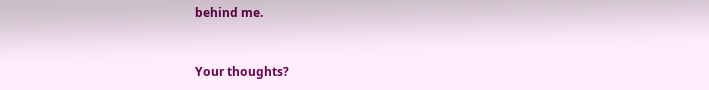behind me.


Your thoughts?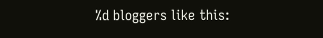%d bloggers like this: